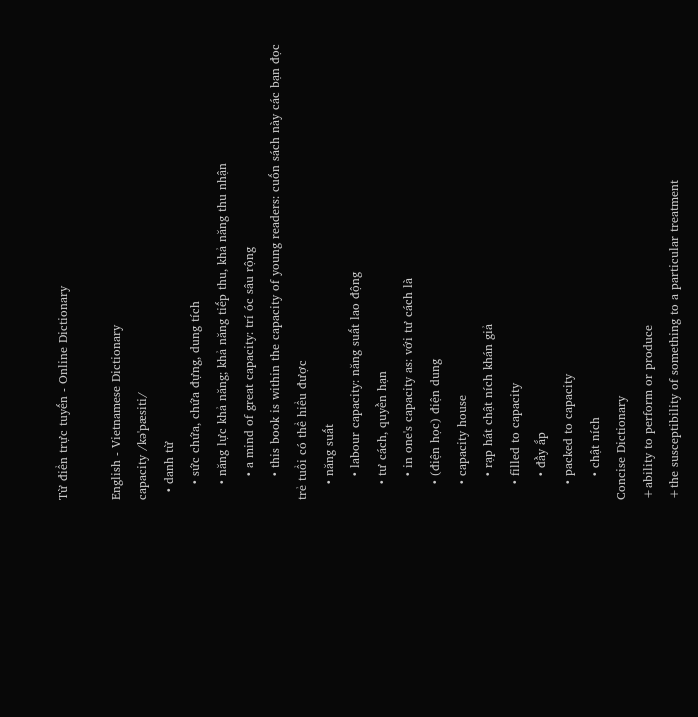Từ điển trực tuyến - Online Dictionary

English - Vietnamese Dictionary
capacity /kə'pæsiti/
  • danh từ
    • sức chứa, chứa đựng, dung tích
    • năng lực khả năng; khả năng tiếp thu, khả năng thu nhận
      • a mind of great capacity: trí óc sâu rộng
      • this book is within the capacity of young readers: cuốn sách này các bạn đọc trẻ tuổi có thể hiểu được
    • năng suất
      • labour capacity: năng suất lao động
    • tư cách, quyền hạn
      • in one's capacity as: với tư cách là
    • (điện học) điện dung
    • capacity house
      • rạp hát chật ních khán giả
    • filled to capacity
      • đầy ắp
    • packed to capacity
      • chật ních
Concise Dictionary
+ability to perform or produce
+the susceptibility of something to a particular treatment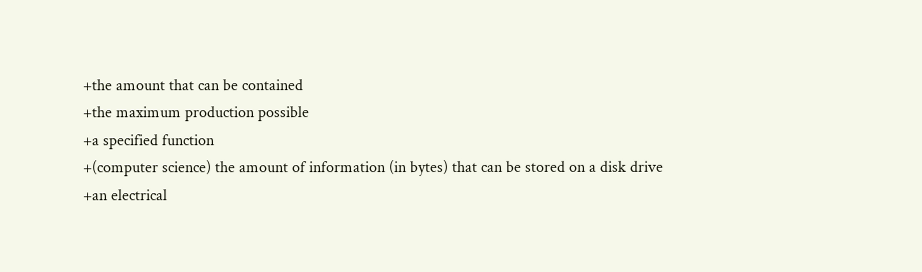+the amount that can be contained
+the maximum production possible
+a specified function
+(computer science) the amount of information (in bytes) that can be stored on a disk drive
+an electrical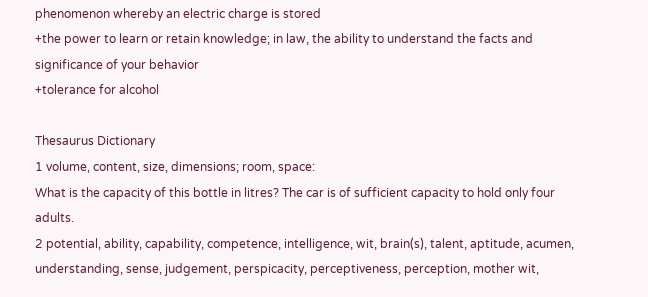phenomenon whereby an electric charge is stored
+the power to learn or retain knowledge; in law, the ability to understand the facts and significance of your behavior
+tolerance for alcohol

Thesaurus Dictionary
1 volume, content, size, dimensions; room, space:
What is the capacity of this bottle in litres? The car is of sufficient capacity to hold only four adults.
2 potential, ability, capability, competence, intelligence, wit, brain(s), talent, aptitude, acumen, understanding, sense, judgement, perspicacity, perceptiveness, perception, mother wit,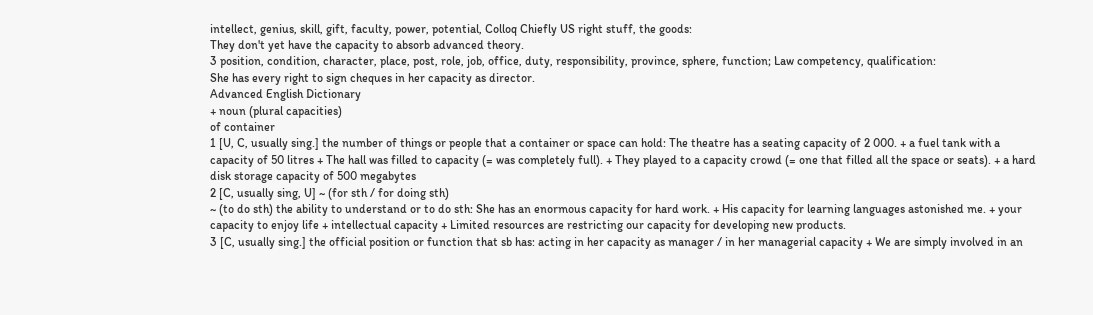intellect, genius, skill, gift, faculty, power, potential, Colloq Chiefly US right stuff, the goods:
They don't yet have the capacity to absorb advanced theory.
3 position, condition, character, place, post, role, job, office, duty, responsibility, province, sphere, function; Law competency, qualification:
She has every right to sign cheques in her capacity as director.
Advanced English Dictionary
+ noun (plural capacities)
of container
1 [U, C, usually sing.] the number of things or people that a container or space can hold: The theatre has a seating capacity of 2 000. + a fuel tank with a capacity of 50 litres + The hall was filled to capacity (= was completely full). + They played to a capacity crowd (= one that filled all the space or seats). + a hard disk storage capacity of 500 megabytes
2 [C, usually sing, U] ~ (for sth / for doing sth)
~ (to do sth) the ability to understand or to do sth: She has an enormous capacity for hard work. + His capacity for learning languages astonished me. + your capacity to enjoy life + intellectual capacity + Limited resources are restricting our capacity for developing new products.
3 [C, usually sing.] the official position or function that sb has: acting in her capacity as manager / in her managerial capacity + We are simply involved in an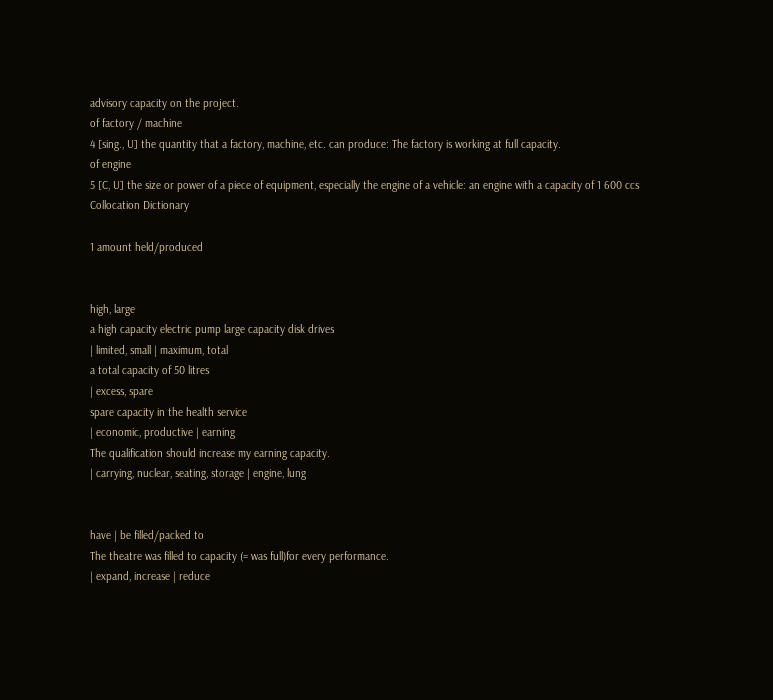advisory capacity on the project.
of factory / machine
4 [sing., U] the quantity that a factory, machine, etc. can produce: The factory is working at full capacity.
of engine
5 [C, U] the size or power of a piece of equipment, especially the engine of a vehicle: an engine with a capacity of 1 600 ccs
Collocation Dictionary

1 amount held/produced


high, large
a high capacity electric pump large capacity disk drives
| limited, small | maximum, total
a total capacity of 50 litres
| excess, spare
spare capacity in the health service
| economic, productive | earning
The qualification should increase my earning capacity.
| carrying, nuclear, seating, storage | engine, lung


have | be filled/packed to
The theatre was filled to capacity (= was full)for every performance.
| expand, increase | reduce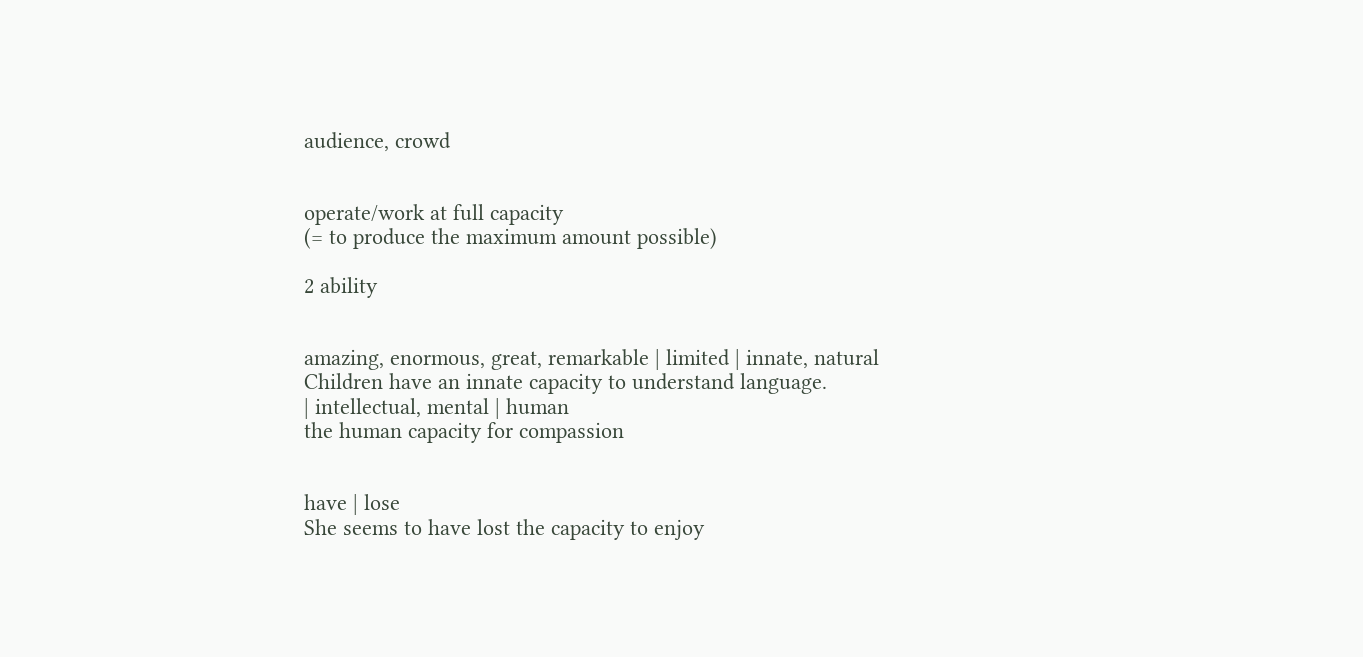audience, crowd


operate/work at full capacity
(= to produce the maximum amount possible)

2 ability


amazing, enormous, great, remarkable | limited | innate, natural
Children have an innate capacity to understand language.
| intellectual, mental | human
the human capacity for compassion


have | lose
She seems to have lost the capacity to enjoy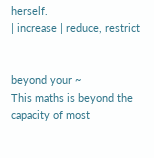herself.
| increase | reduce, restrict


beyond your ~
This maths is beyond the capacity of most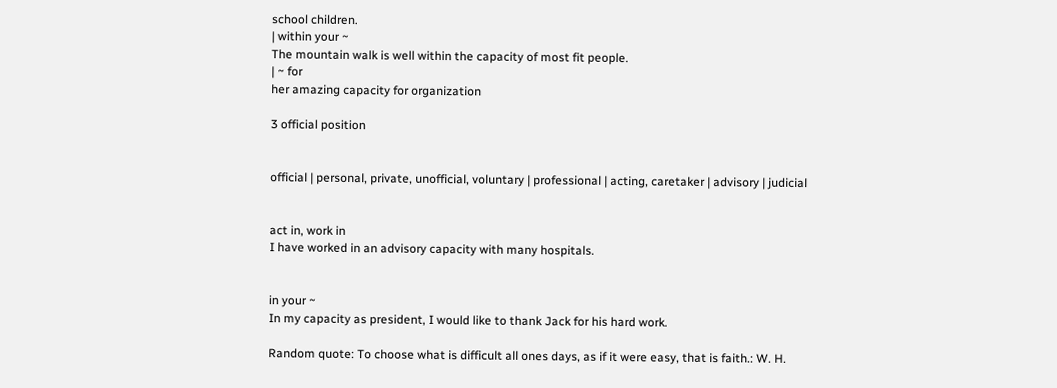school children.
| within your ~
The mountain walk is well within the capacity of most fit people.
| ~ for
her amazing capacity for organization

3 official position


official | personal, private, unofficial, voluntary | professional | acting, caretaker | advisory | judicial


act in, work in
I have worked in an advisory capacity with many hospitals.


in your ~
In my capacity as president, I would like to thank Jack for his hard work.

Random quote: To choose what is difficult all ones days, as if it were easy, that is faith.: W. H.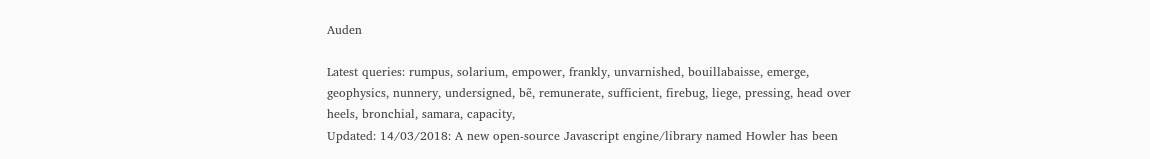Auden

Latest queries: rumpus, solarium, empower, frankly, unvarnished, bouillabaisse, emerge, geophysics, nunnery, undersigned, bẽ, remunerate, sufficient, firebug, liege, pressing, head over heels, bronchial, samara, capacity,
Updated: 14/03/2018: A new open-source Javascript engine/library named Howler has been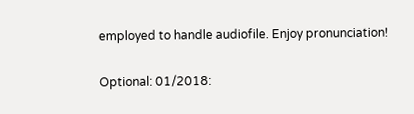employed to handle audiofile. Enjoy pronunciation!

Optional: 01/2018: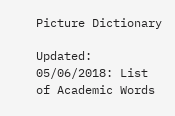Picture Dictionary

Updated: 05/06/2018: List of Academic Words